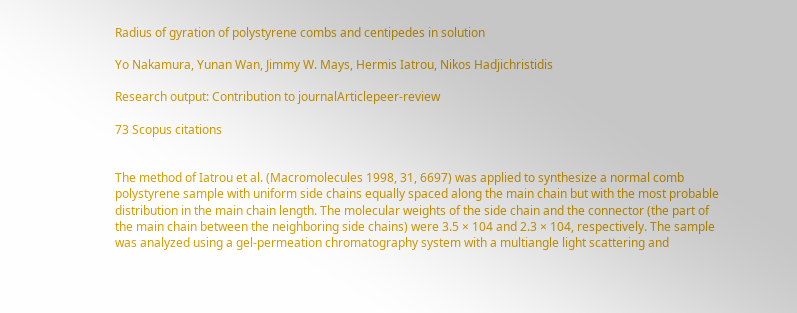Radius of gyration of polystyrene combs and centipedes in solution

Yo Nakamura, Yunan Wan, Jimmy W. Mays, Hermis Iatrou, Nikos Hadjichristidis

Research output: Contribution to journalArticlepeer-review

73 Scopus citations


The method of Iatrou et al. (Macromolecules 1998, 31, 6697) was applied to synthesize a normal comb polystyrene sample with uniform side chains equally spaced along the main chain but with the most probable distribution in the main chain length. The molecular weights of the side chain and the connector (the part of the main chain between the neighboring side chains) were 3.5 × 104 and 2.3 × 104, respectively. The sample was analyzed using a gel-permeation chromatography system with a multiangle light scattering and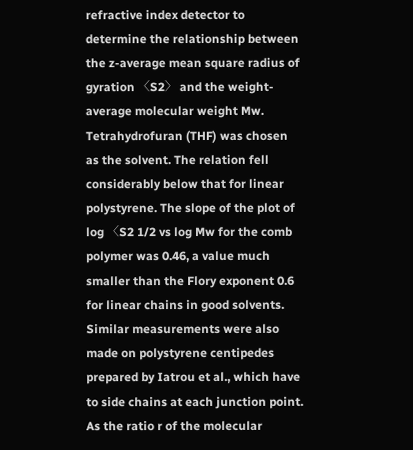refractive index detector to determine the relationship between the z-average mean square radius of gyration 〈S2〉 and the weight-average molecular weight Mw. Tetrahydrofuran (THF) was chosen as the solvent. The relation fell considerably below that for linear polystyrene. The slope of the plot of log 〈S2 1/2 vs log Mw for the comb polymer was 0.46, a value much smaller than the Flory exponent 0.6 for linear chains in good solvents. Similar measurements were also made on polystyrene centipedes prepared by Iatrou et al., which have to side chains at each junction point. As the ratio r of the molecular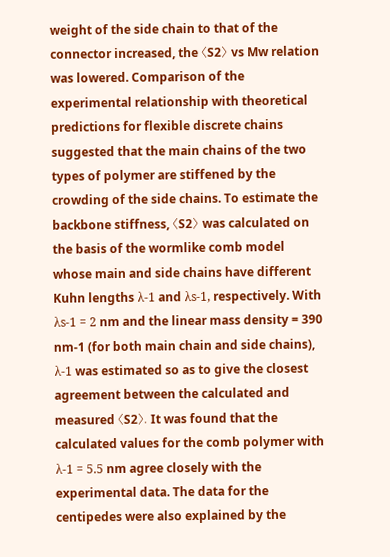weight of the side chain to that of the connector increased, the 〈S2〉 vs Mw relation was lowered. Comparison of the experimental relationship with theoretical predictions for flexible discrete chains suggested that the main chains of the two types of polymer are stiffened by the crowding of the side chains. To estimate the backbone stiffness, 〈S2〉 was calculated on the basis of the wormlike comb model whose main and side chains have different Kuhn lengths λ-1 and λs-1, respectively. With λs-1 = 2 nm and the linear mass density = 390 nm-1 (for both main chain and side chains), λ-1 was estimated so as to give the closest agreement between the calculated and measured 〈S2〉. It was found that the calculated values for the comb polymer with λ-1 = 5.5 nm agree closely with the experimental data. The data for the centipedes were also explained by the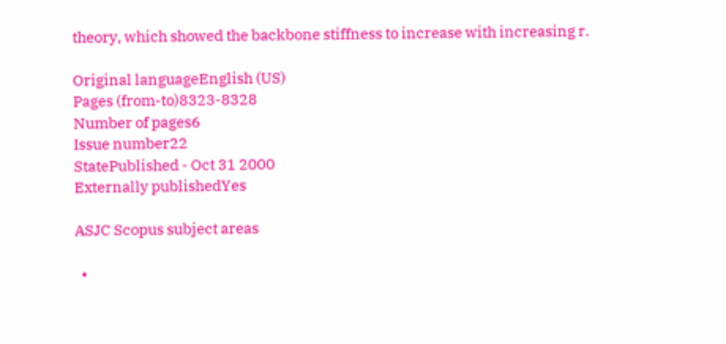theory, which showed the backbone stiffness to increase with increasing r.

Original languageEnglish (US)
Pages (from-to)8323-8328
Number of pages6
Issue number22
StatePublished - Oct 31 2000
Externally publishedYes

ASJC Scopus subject areas

  •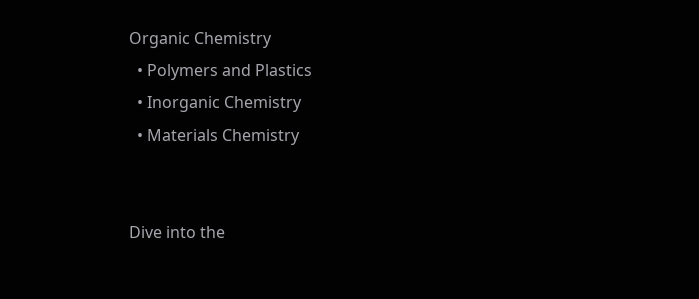Organic Chemistry
  • Polymers and Plastics
  • Inorganic Chemistry
  • Materials Chemistry


Dive into the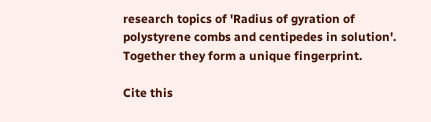research topics of 'Radius of gyration of polystyrene combs and centipedes in solution'. Together they form a unique fingerprint.

Cite this